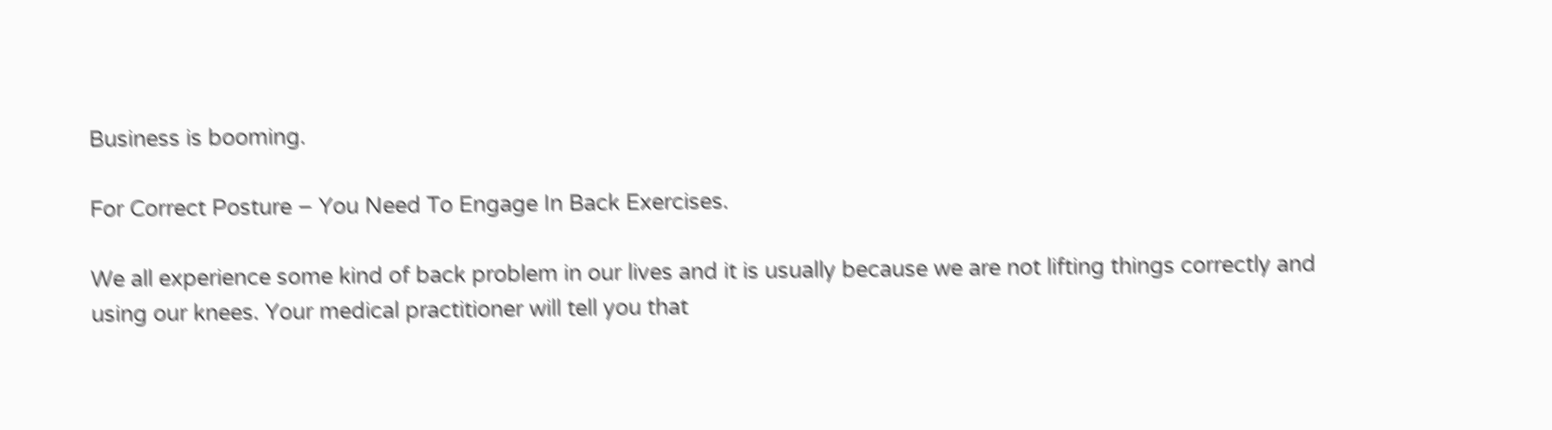Business is booming.

For Correct Posture – You Need To Engage In Back Exercises.

We all experience some kind of back problem in our lives and it is usually because we are not lifting things correctly and using our knees. Your medical practitioner will tell you that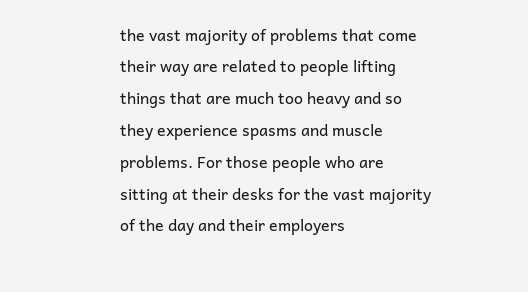the vast majority of problems that come their way are related to people lifting things that are much too heavy and so they experience spasms and muscle problems. For those people who are sitting at their desks for the vast majority of the day and their employers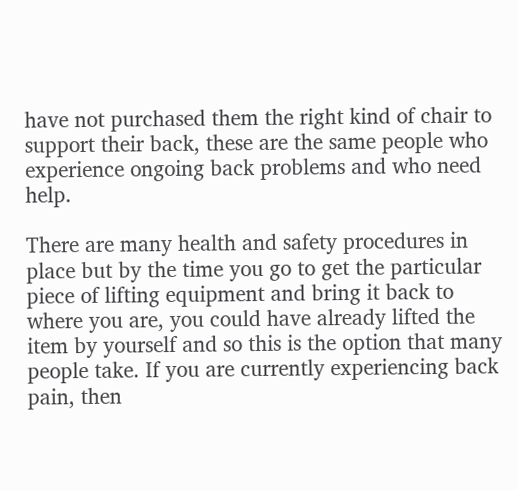have not purchased them the right kind of chair to support their back, these are the same people who experience ongoing back problems and who need help.

There are many health and safety procedures in place but by the time you go to get the particular piece of lifting equipment and bring it back to where you are, you could have already lifted the item by yourself and so this is the option that many people take. If you are currently experiencing back pain, then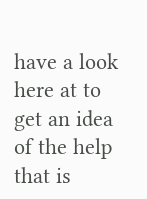have a look here at to get an idea of the help that is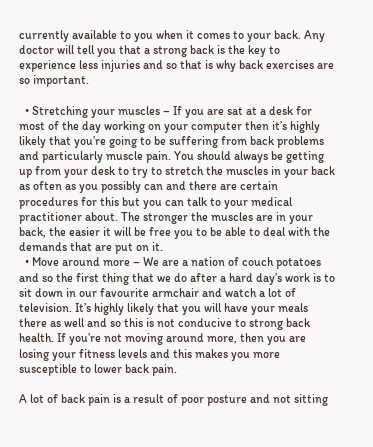currently available to you when it comes to your back. Any doctor will tell you that a strong back is the key to experience less injuries and so that is why back exercises are so important.

  • Stretching your muscles – If you are sat at a desk for most of the day working on your computer then it’s highly likely that you’re going to be suffering from back problems and particularly muscle pain. You should always be getting up from your desk to try to stretch the muscles in your back as often as you possibly can and there are certain procedures for this but you can talk to your medical practitioner about. The stronger the muscles are in your back, the easier it will be free you to be able to deal with the demands that are put on it.
  • Move around more – We are a nation of couch potatoes and so the first thing that we do after a hard day’s work is to sit down in our favourite armchair and watch a lot of television. It’s highly likely that you will have your meals there as well and so this is not conducive to strong back health. If you’re not moving around more, then you are losing your fitness levels and this makes you more susceptible to lower back pain.

A lot of back pain is a result of poor posture and not sitting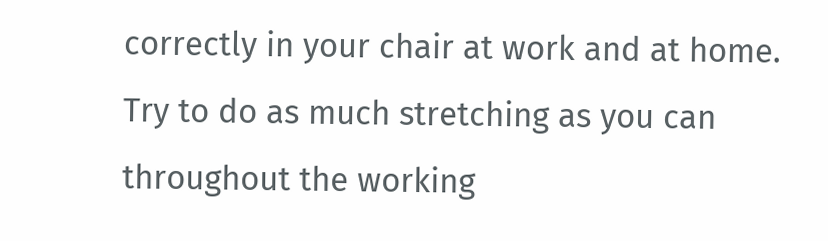correctly in your chair at work and at home. Try to do as much stretching as you can throughout the working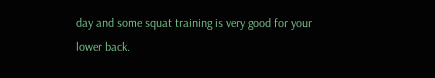day and some squat training is very good for your lower back.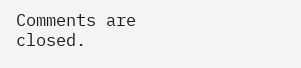Comments are closed.